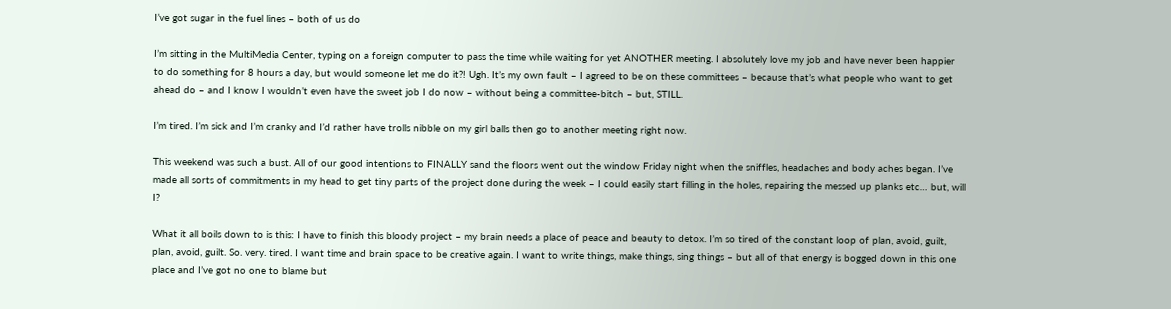I’ve got sugar in the fuel lines – both of us do

I’m sitting in the MultiMedia Center, typing on a foreign computer to pass the time while waiting for yet ANOTHER meeting. I absolutely love my job and have never been happier to do something for 8 hours a day, but would someone let me do it?! Ugh. It’s my own fault – I agreed to be on these committees – because that’s what people who want to get ahead do – and I know I wouldn’t even have the sweet job I do now – without being a committee-bitch – but, STILL.

I’m tired. I’m sick and I’m cranky and I’d rather have trolls nibble on my girl balls then go to another meeting right now.

This weekend was such a bust. All of our good intentions to FINALLY sand the floors went out the window Friday night when the sniffles, headaches and body aches began. I’ve made all sorts of commitments in my head to get tiny parts of the project done during the week – I could easily start filling in the holes, repairing the messed up planks etc… but, will I?

What it all boils down to is this: I have to finish this bloody project – my brain needs a place of peace and beauty to detox. I’m so tired of the constant loop of plan, avoid, guilt, plan, avoid, guilt. So. very. tired. I want time and brain space to be creative again. I want to write things, make things, sing things – but all of that energy is bogged down in this one place and I’ve got no one to blame but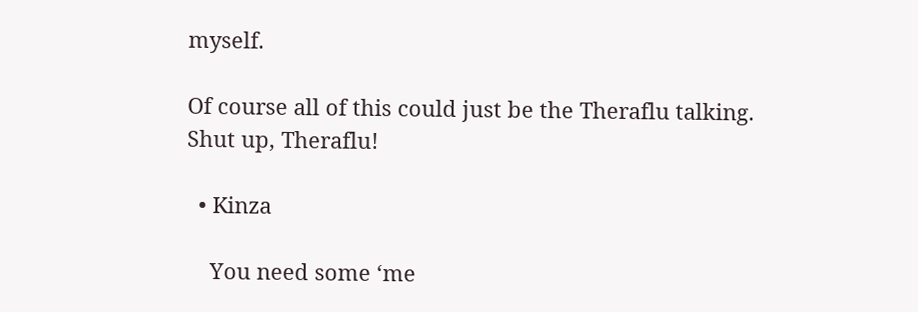myself.

Of course all of this could just be the Theraflu talking. Shut up, Theraflu!

  • Kinza

    You need some ‘me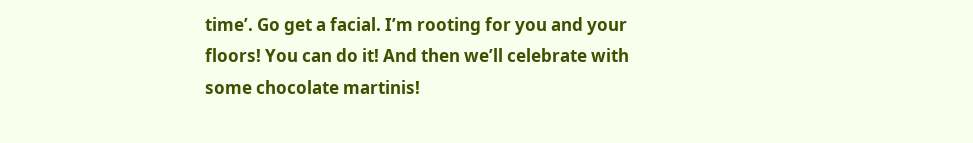time’. Go get a facial. I’m rooting for you and your floors! You can do it! And then we’ll celebrate with some chocolate martinis!